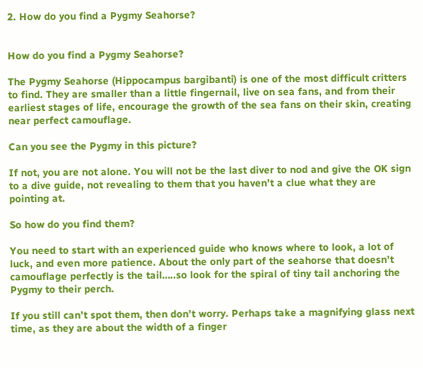2. How do you find a Pygmy Seahorse?


How do you find a Pygmy Seahorse?

The Pygmy Seahorse (Hippocampus bargibanti) is one of the most difficult critters to find. They are smaller than a little fingernail, live on sea fans, and from their earliest stages of life, encourage the growth of the sea fans on their skin, creating near perfect camouflage.

Can you see the Pygmy in this picture?

If not, you are not alone. You will not be the last diver to nod and give the OK sign to a dive guide, not revealing to them that you haven’t a clue what they are pointing at.

So how do you find them?

You need to start with an experienced guide who knows where to look, a lot of luck, and even more patience. About the only part of the seahorse that doesn’t camouflage perfectly is the tail…..so look for the spiral of tiny tail anchoring the Pygmy to their perch.

If you still can’t spot them, then don’t worry. Perhaps take a magnifying glass next time, as they are about the width of a finger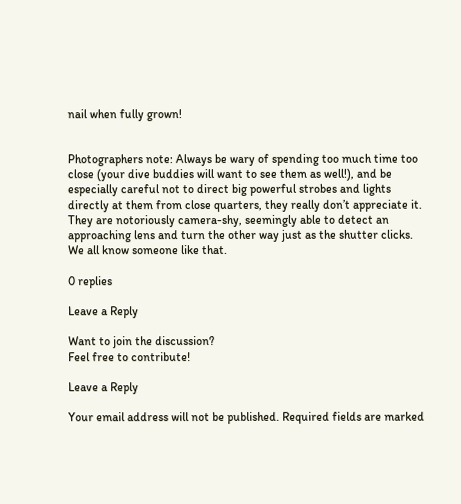nail when fully grown!


Photographers note: Always be wary of spending too much time too close (your dive buddies will want to see them as well!), and be especially careful not to direct big powerful strobes and lights directly at them from close quarters, they really don’t appreciate it.  They are notoriously camera-shy, seemingly able to detect an approaching lens and turn the other way just as the shutter clicks.  We all know someone like that.

0 replies

Leave a Reply

Want to join the discussion?
Feel free to contribute!

Leave a Reply

Your email address will not be published. Required fields are marked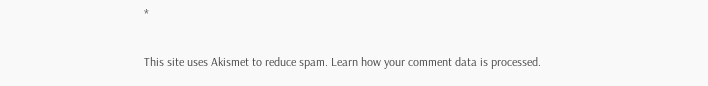*

This site uses Akismet to reduce spam. Learn how your comment data is processed.